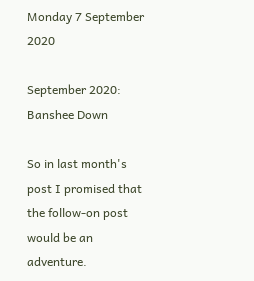Monday 7 September 2020

September 2020: Banshee Down

So in last month's post I promised that the follow-on post would be an adventure.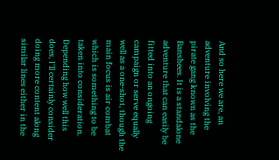And so here we are, an adventure involving the pirate gang known as the Banshees. It is a standalone adventure that can easily be fitted into an ongoing campaign or serve equally well as a one-shot, though the main focus is air combat which is something to be taken into consideration. Depending how well this does, I'll certainly consider doing more content along similar lines either in the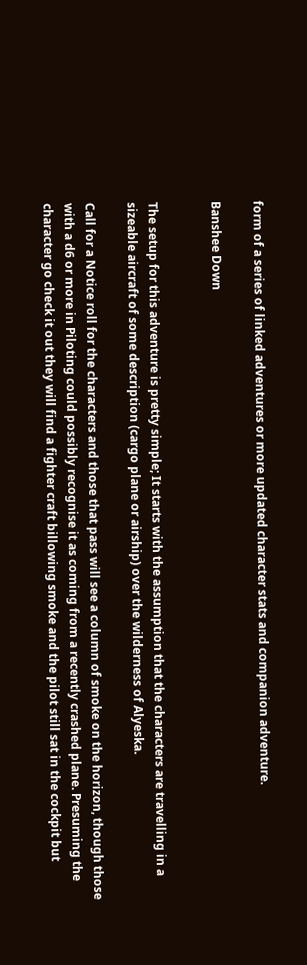form of a series of linked adventures or more updated character stats and companion adventure.

Banshee Down


The setup for this adventure is pretty simple; It starts with the assumption that the characters are travelling in a sizeable aircraft of some description (cargo plane or airship) over the wilderness of Alyeska.

Call for a Notice roll for the characters and those that pass will see a column of smoke on the horizon, though those with a d6 or more in Piloting could possibly recognise it as coming from a recently crashed plane. Presuming the character go check it out they will find a fighter craft billowing smoke and the pilot still sat in the cockpit but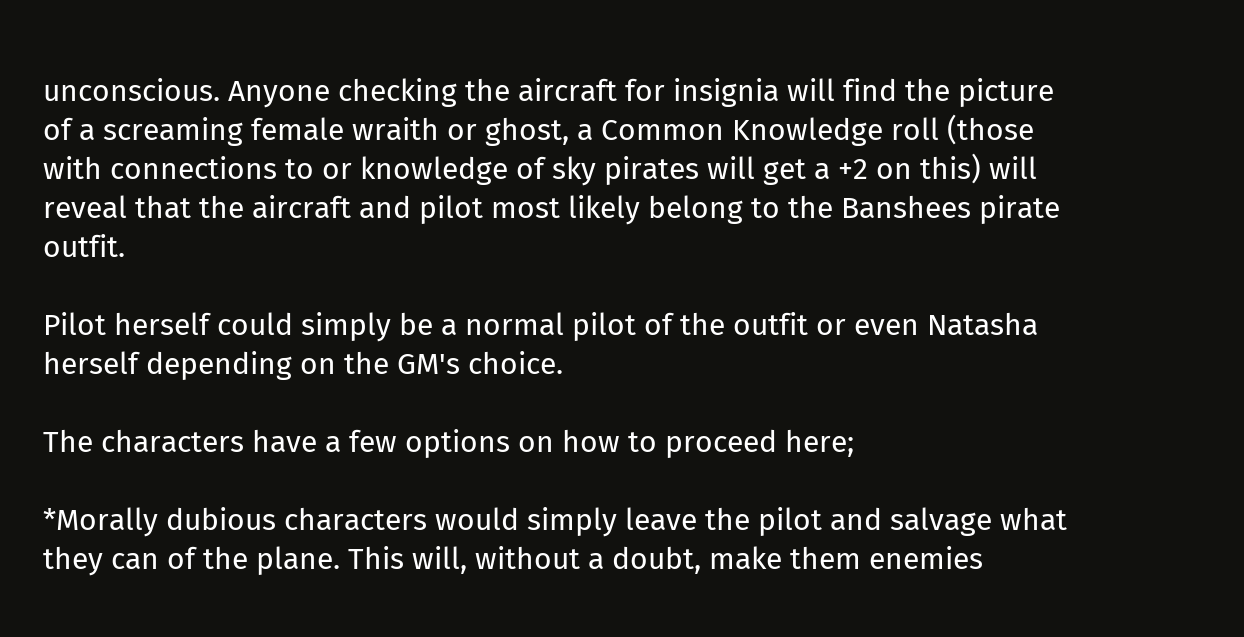unconscious. Anyone checking the aircraft for insignia will find the picture of a screaming female wraith or ghost, a Common Knowledge roll (those with connections to or knowledge of sky pirates will get a +2 on this) will reveal that the aircraft and pilot most likely belong to the Banshees pirate outfit.

Pilot herself could simply be a normal pilot of the outfit or even Natasha herself depending on the GM's choice.

The characters have a few options on how to proceed here;

*Morally dubious characters would simply leave the pilot and salvage what they can of the plane. This will, without a doubt, make them enemies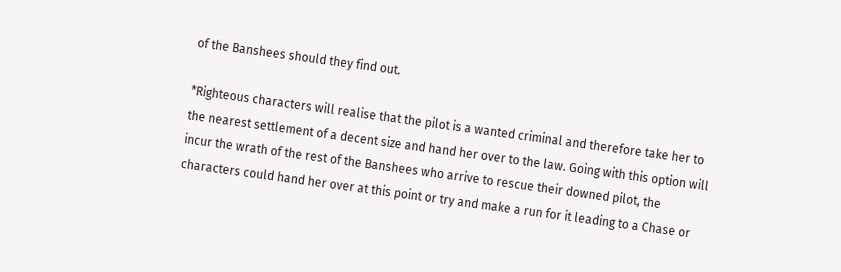of the Banshees should they find out.

*Righteous characters will realise that the pilot is a wanted criminal and therefore take her to the nearest settlement of a decent size and hand her over to the law. Going with this option will incur the wrath of the rest of the Banshees who arrive to rescue their downed pilot, the characters could hand her over at this point or try and make a run for it leading to a Chase or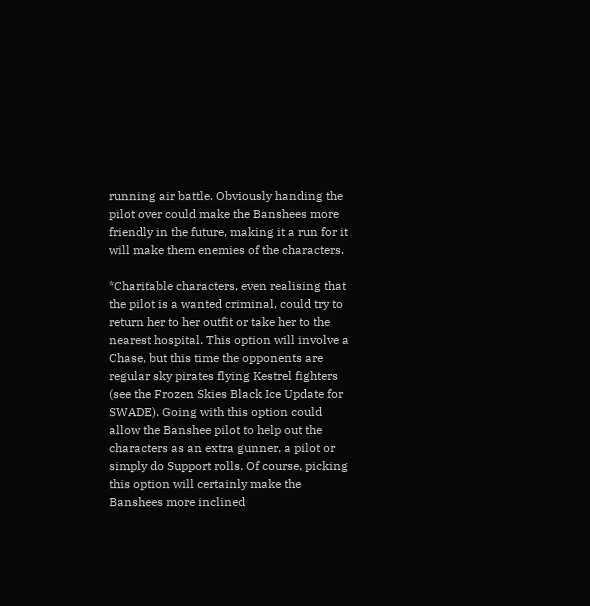running air battle. Obviously handing the pilot over could make the Banshees more friendly in the future, making it a run for it will make them enemies of the characters.

*Charitable characters, even realising that the pilot is a wanted criminal, could try to return her to her outfit or take her to the nearest hospital. This option will involve a Chase, but this time the opponents are regular sky pirates flying Kestrel fighters (see the Frozen Skies Black Ice Update for SWADE). Going with this option could allow the Banshee pilot to help out the characters as an extra gunner, a pilot or simply do Support rolls. Of course, picking this option will certainly make the Banshees more inclined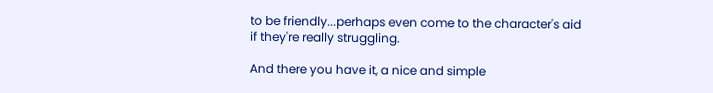to be friendly...perhaps even come to the character's aid if they're really struggling.

And there you have it, a nice and simple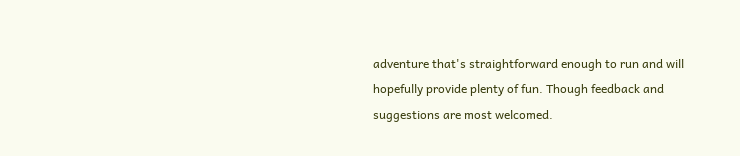adventure that's straightforward enough to run and will hopefully provide plenty of fun. Though feedback and suggestions are most welcomed.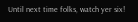Until next time folks, watch yer six!